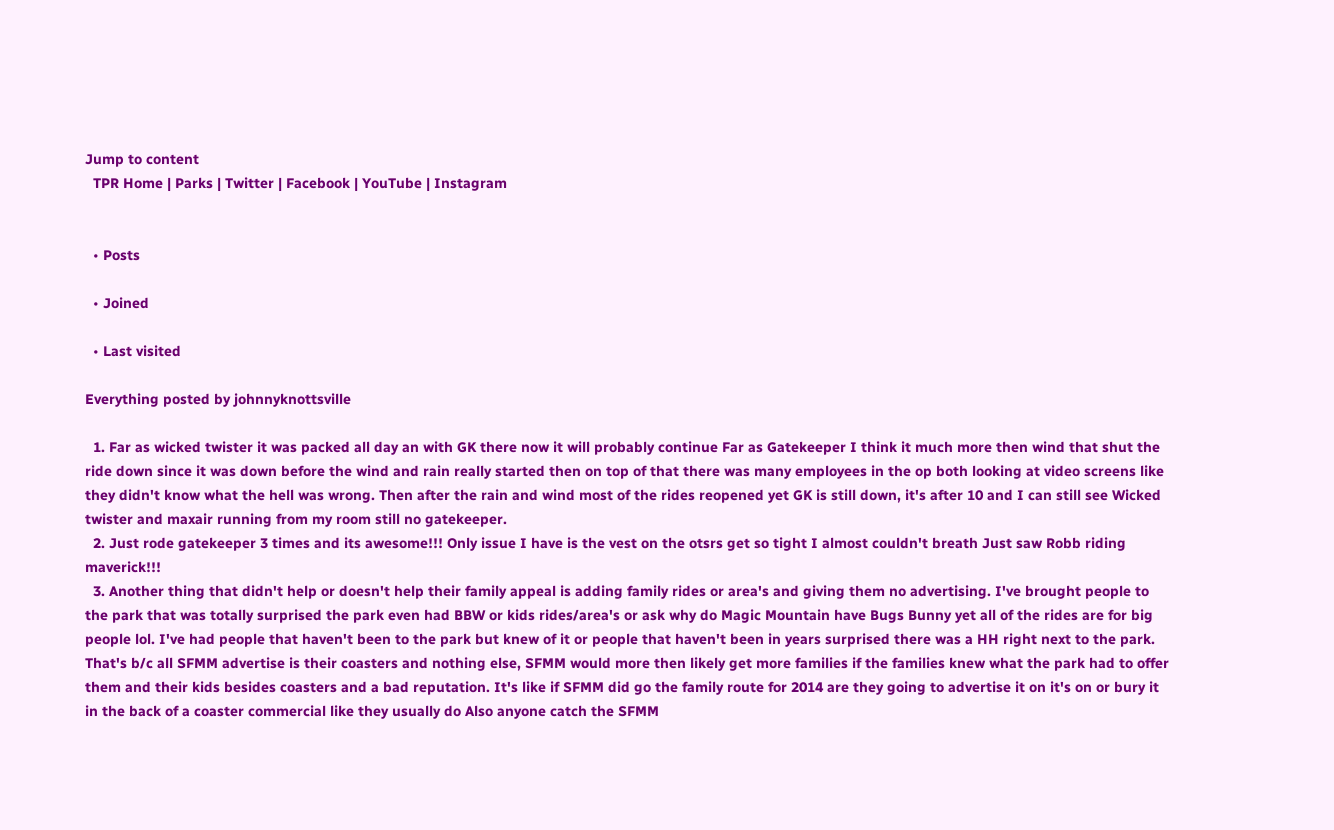Jump to content
  TPR Home | Parks | Twitter | Facebook | YouTube | Instagram


  • Posts

  • Joined

  • Last visited

Everything posted by johnnyknottsville

  1. Far as wicked twister it was packed all day an with GK there now it will probably continue Far as Gatekeeper I think it much more then wind that shut the ride down since it was down before the wind and rain really started then on top of that there was many employees in the op both looking at video screens like they didn't know what the hell was wrong. Then after the rain and wind most of the rides reopened yet GK is still down, it's after 10 and I can still see Wicked twister and maxair running from my room still no gatekeeper.
  2. Just rode gatekeeper 3 times and its awesome!!! Only issue I have is the vest on the otsrs get so tight I almost couldn't breath Just saw Robb riding maverick!!!
  3. Another thing that didn't help or doesn't help their family appeal is adding family rides or area's and giving them no advertising. I've brought people to the park that was totally surprised the park even had BBW or kids rides/area's or ask why do Magic Mountain have Bugs Bunny yet all of the rides are for big people lol. I've had people that haven't been to the park but knew of it or people that haven't been in years surprised there was a HH right next to the park. That's b/c all SFMM advertise is their coasters and nothing else, SFMM would more then likely get more families if the families knew what the park had to offer them and their kids besides coasters and a bad reputation. It's like if SFMM did go the family route for 2014 are they going to advertise it on it's on or bury it in the back of a coaster commercial like they usually do Also anyone catch the SFMM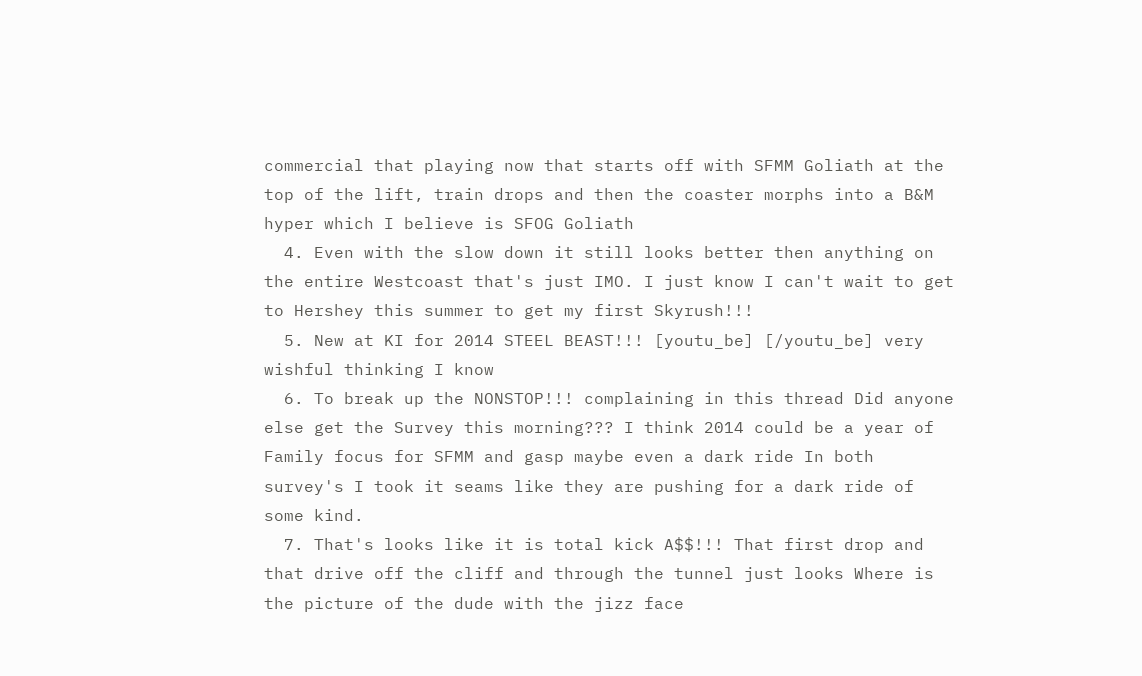commercial that playing now that starts off with SFMM Goliath at the top of the lift, train drops and then the coaster morphs into a B&M hyper which I believe is SFOG Goliath
  4. Even with the slow down it still looks better then anything on the entire Westcoast that's just IMO. I just know I can't wait to get to Hershey this summer to get my first Skyrush!!!
  5. New at KI for 2014 STEEL BEAST!!! [youtu_be] [/youtu_be] very wishful thinking I know
  6. To break up the NONSTOP!!! complaining in this thread Did anyone else get the Survey this morning??? I think 2014 could be a year of Family focus for SFMM and gasp maybe even a dark ride In both survey's I took it seams like they are pushing for a dark ride of some kind.
  7. That's looks like it is total kick A$$!!! That first drop and that drive off the cliff and through the tunnel just looks Where is the picture of the dude with the jizz face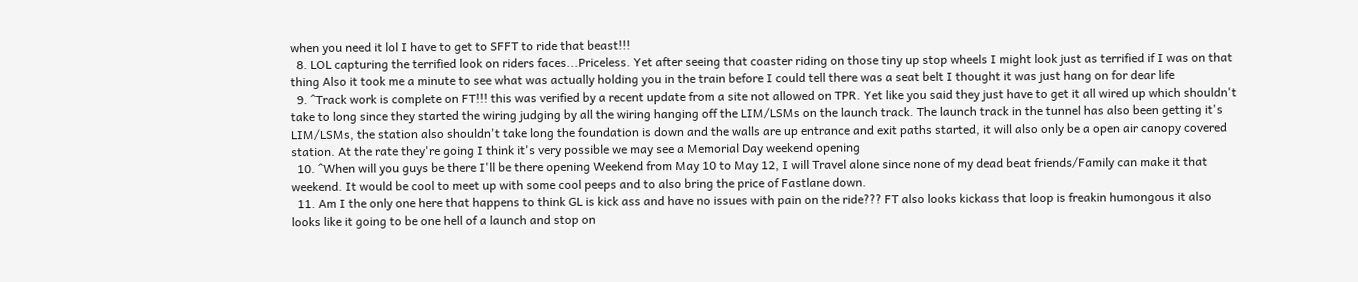when you need it lol I have to get to SFFT to ride that beast!!!
  8. LOL capturing the terrified look on riders faces...Priceless. Yet after seeing that coaster riding on those tiny up stop wheels I might look just as terrified if I was on that thing Also it took me a minute to see what was actually holding you in the train before I could tell there was a seat belt I thought it was just hang on for dear life
  9. ^Track work is complete on FT!!! this was verified by a recent update from a site not allowed on TPR. Yet like you said they just have to get it all wired up which shouldn't take to long since they started the wiring judging by all the wiring hanging off the LIM/LSMs on the launch track. The launch track in the tunnel has also been getting it's LIM/LSMs, the station also shouldn't take long the foundation is down and the walls are up entrance and exit paths started, it will also only be a open air canopy covered station. At the rate they're going I think it's very possible we may see a Memorial Day weekend opening
  10. ^When will you guys be there I'll be there opening Weekend from May 10 to May 12, I will Travel alone since none of my dead beat friends/Family can make it that weekend. It would be cool to meet up with some cool peeps and to also bring the price of Fastlane down.
  11. Am I the only one here that happens to think GL is kick ass and have no issues with pain on the ride??? FT also looks kickass that loop is freakin humongous it also looks like it going to be one hell of a launch and stop on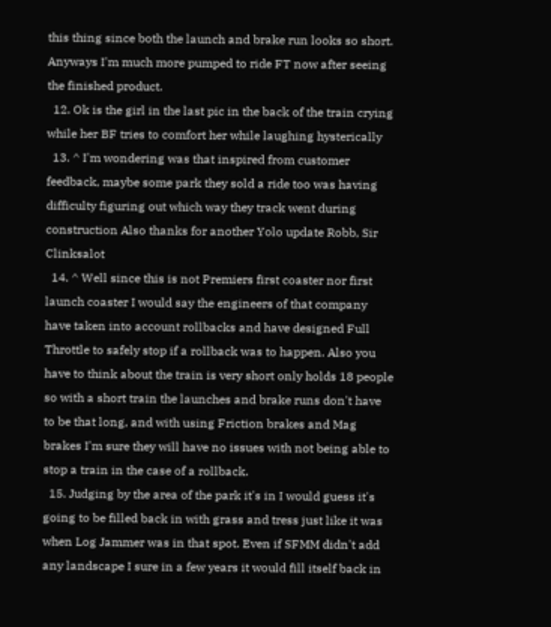this thing since both the launch and brake run looks so short. Anyways I'm much more pumped to ride FT now after seeing the finished product.
  12. Ok is the girl in the last pic in the back of the train crying while her BF tries to comfort her while laughing hysterically
  13. ^ I'm wondering was that inspired from customer feedback, maybe some park they sold a ride too was having difficulty figuring out which way they track went during construction Also thanks for another Yolo update Robb, Sir Clinksalot
  14. ^ Well since this is not Premiers first coaster nor first launch coaster I would say the engineers of that company have taken into account rollbacks and have designed Full Throttle to safely stop if a rollback was to happen. Also you have to think about the train is very short only holds 18 people so with a short train the launches and brake runs don't have to be that long, and with using Friction brakes and Mag brakes I'm sure they will have no issues with not being able to stop a train in the case of a rollback.
  15. Judging by the area of the park it's in I would guess it's going to be filled back in with grass and tress just like it was when Log Jammer was in that spot. Even if SFMM didn't add any landscape I sure in a few years it would fill itself back in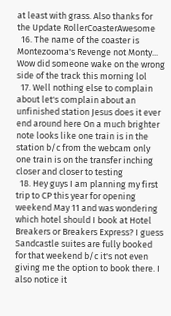at least with grass. Also thanks for the Update RollerCoasterAwesome
  16. The name of the coaster is Montezooma's Revenge not Monty... Wow did someone wake on the wrong side of the track this morning lol
  17. Well nothing else to complain about let's complain about an unfinished station Jesus does it ever end around here On a much brighter note looks like one train is in the station b/c from the webcam only one train is on the transfer inching closer and closer to testing
  18. Hey guys I am planning my first trip to CP this year for opening weekend May 11 and was wondering which hotel should I book at Hotel Breakers or Breakers Express? I guess Sandcastle suites are fully booked for that weekend b/c it's not even giving me the option to book there. I also notice it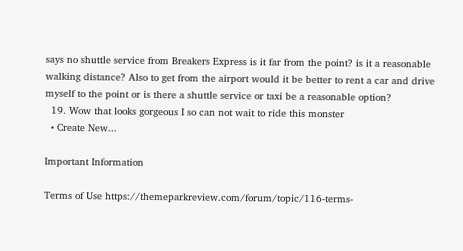says no shuttle service from Breakers Express is it far from the point? is it a reasonable walking distance? Also to get from the airport would it be better to rent a car and drive myself to the point or is there a shuttle service or taxi be a reasonable option?
  19. Wow that looks gorgeous I so can not wait to ride this monster
  • Create New...

Important Information

Terms of Use https://themeparkreview.com/forum/topic/116-terms-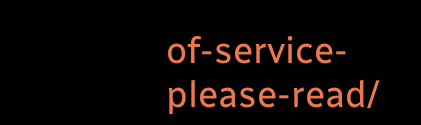of-service-please-read/